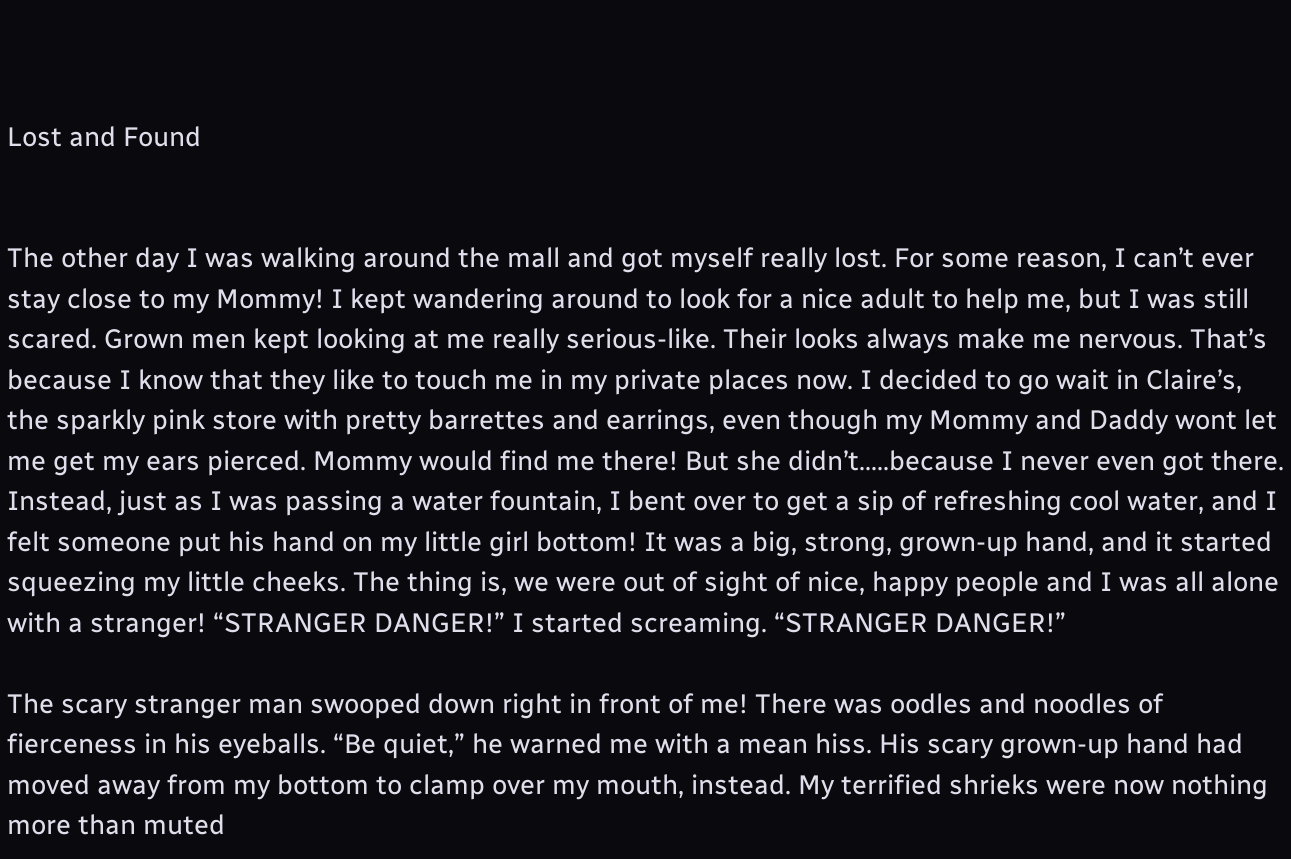Lost and Found


The other day I was walking around the mall and got myself really lost. For some reason, I can’t ever stay close to my Mommy! I kept wandering around to look for a nice adult to help me, but I was still scared. Grown men kept looking at me really serious-like. Their looks always make me nervous. That’s because I know that they like to touch me in my private places now. I decided to go wait in Claire’s, the sparkly pink store with pretty barrettes and earrings, even though my Mommy and Daddy wont let me get my ears pierced. Mommy would find me there! But she didn’t…..because I never even got there. Instead, just as I was passing a water fountain, I bent over to get a sip of refreshing cool water, and I felt someone put his hand on my little girl bottom! It was a big, strong, grown-up hand, and it started squeezing my little cheeks. The thing is, we were out of sight of nice, happy people and I was all alone with a stranger! “STRANGER DANGER!” I started screaming. “STRANGER DANGER!”

The scary stranger man swooped down right in front of me! There was oodles and noodles of fierceness in his eyeballs. “Be quiet,” he warned me with a mean hiss. His scary grown-up hand had moved away from my bottom to clamp over my mouth, instead. My terrified shrieks were now nothing more than muted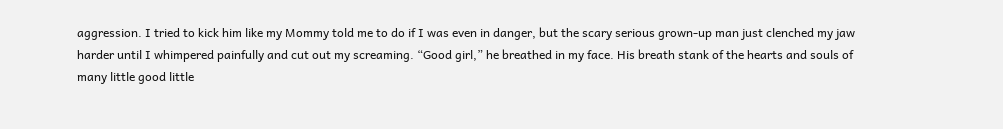aggression. I tried to kick him like my Mommy told me to do if I was even in danger, but the scary serious grown-up man just clenched my jaw harder until I whimpered painfully and cut out my screaming. “Good girl,” he breathed in my face. His breath stank of the hearts and souls of many little good little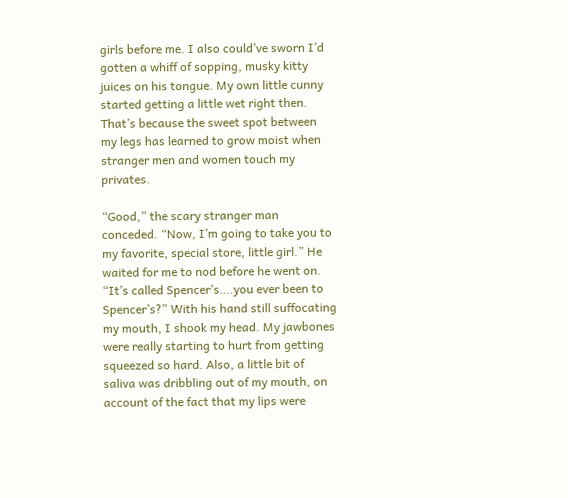girls before me. I also could’ve sworn I’d gotten a whiff of sopping, musky kitty juices on his tongue. My own little cunny started getting a little wet right then. That’s because the sweet spot between my legs has learned to grow moist when stranger men and women touch my privates.

“Good,” the scary stranger man conceded. “Now, I’m going to take you to my favorite, special store, little girl.” He waited for me to nod before he went on. “It’s called Spencer’s….you ever been to Spencer’s?” With his hand still suffocating my mouth, I shook my head. My jawbones were really starting to hurt from getting squeezed so hard. Also, a little bit of saliva was dribbling out of my mouth, on account of the fact that my lips were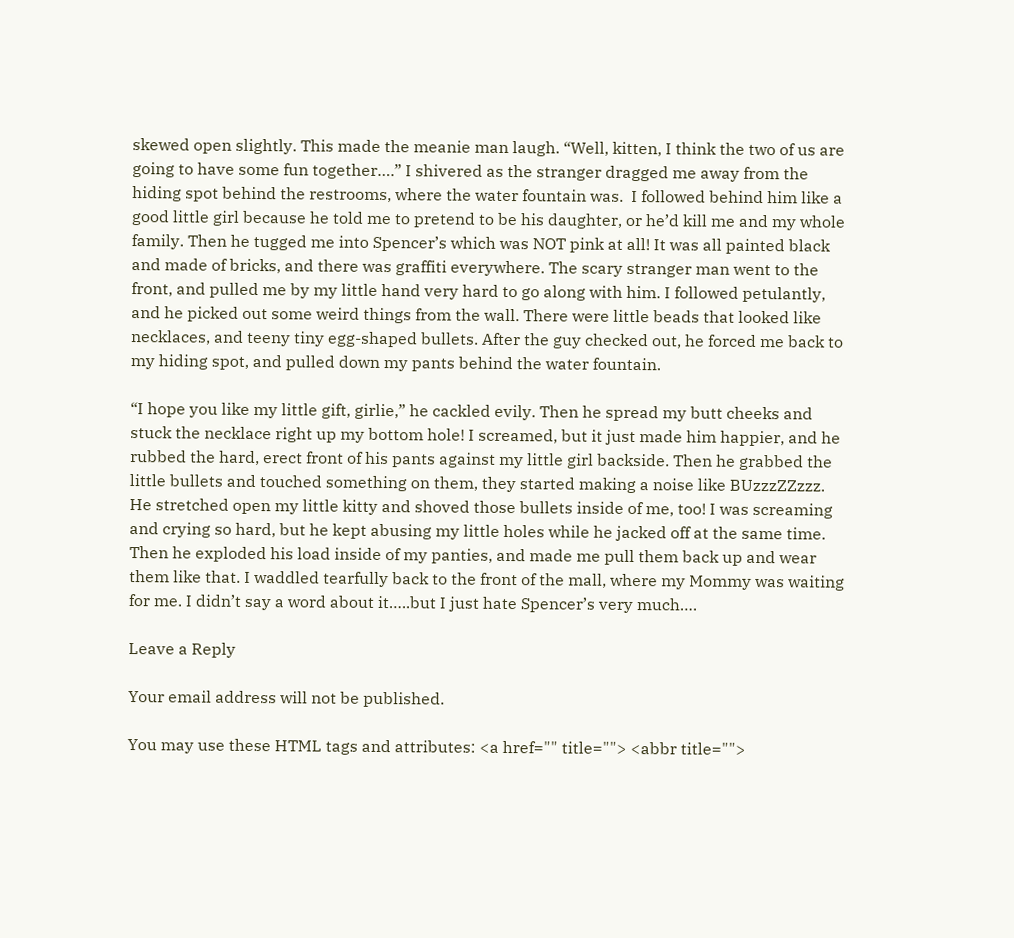skewed open slightly. This made the meanie man laugh. “Well, kitten, I think the two of us are going to have some fun together….” I shivered as the stranger dragged me away from the hiding spot behind the restrooms, where the water fountain was.  I followed behind him like a good little girl because he told me to pretend to be his daughter, or he’d kill me and my whole family. Then he tugged me into Spencer’s which was NOT pink at all! It was all painted black and made of bricks, and there was graffiti everywhere. The scary stranger man went to the front, and pulled me by my little hand very hard to go along with him. I followed petulantly, and he picked out some weird things from the wall. There were little beads that looked like necklaces, and teeny tiny egg-shaped bullets. After the guy checked out, he forced me back to my hiding spot, and pulled down my pants behind the water fountain.

“I hope you like my little gift, girlie,” he cackled evily. Then he spread my butt cheeks and stuck the necklace right up my bottom hole! I screamed, but it just made him happier, and he rubbed the hard, erect front of his pants against my little girl backside. Then he grabbed the little bullets and touched something on them, they started making a noise like BUzzzZZzzz. He stretched open my little kitty and shoved those bullets inside of me, too! I was screaming and crying so hard, but he kept abusing my little holes while he jacked off at the same time. Then he exploded his load inside of my panties, and made me pull them back up and wear them like that. I waddled tearfully back to the front of the mall, where my Mommy was waiting for me. I didn’t say a word about it…..but I just hate Spencer’s very much….

Leave a Reply

Your email address will not be published.

You may use these HTML tags and attributes: <a href="" title=""> <abbr title="">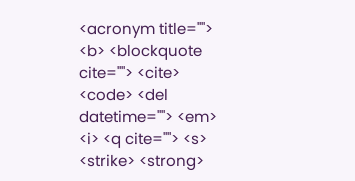<acronym title=""> <b> <blockquote cite=""> <cite> <code> <del datetime=""> <em> <i> <q cite=""> <s> <strike> <strong>